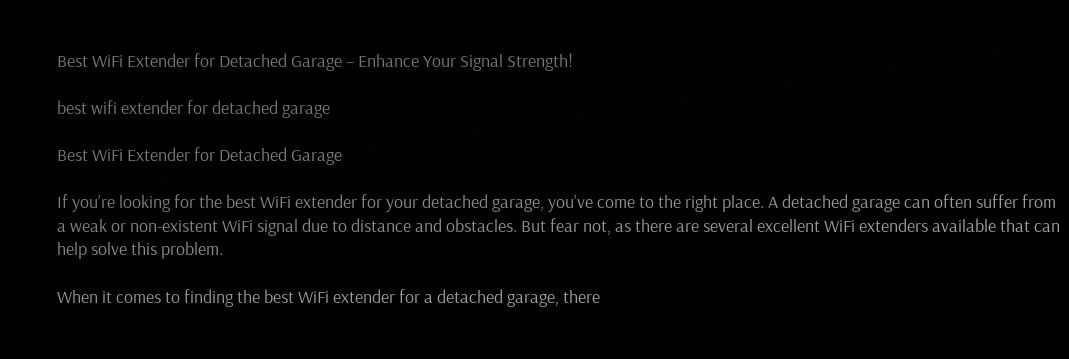Best WiFi Extender for Detached Garage – Enhance Your Signal Strength!

best wifi extender for detached garage

Best WiFi Extender for Detached Garage

If you’re looking for the best WiFi extender for your detached garage, you’ve come to the right place. A detached garage can often suffer from a weak or non-existent WiFi signal due to distance and obstacles. But fear not, as there are several excellent WiFi extenders available that can help solve this problem.

When it comes to finding the best WiFi extender for a detached garage, there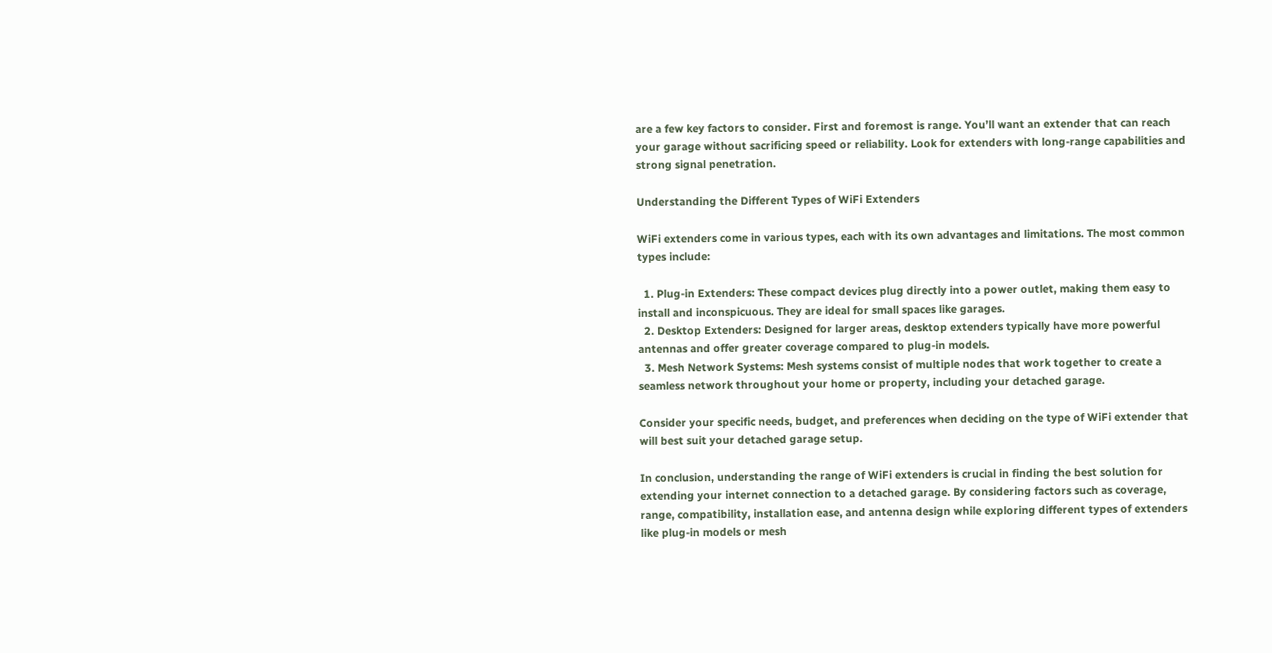are a few key factors to consider. First and foremost is range. You’ll want an extender that can reach your garage without sacrificing speed or reliability. Look for extenders with long-range capabilities and strong signal penetration.

Understanding the Different Types of WiFi Extenders

WiFi extenders come in various types, each with its own advantages and limitations. The most common types include:

  1. Plug-in Extenders: These compact devices plug directly into a power outlet, making them easy to install and inconspicuous. They are ideal for small spaces like garages.
  2. Desktop Extenders: Designed for larger areas, desktop extenders typically have more powerful antennas and offer greater coverage compared to plug-in models.
  3. Mesh Network Systems: Mesh systems consist of multiple nodes that work together to create a seamless network throughout your home or property, including your detached garage.

Consider your specific needs, budget, and preferences when deciding on the type of WiFi extender that will best suit your detached garage setup.

In conclusion, understanding the range of WiFi extenders is crucial in finding the best solution for extending your internet connection to a detached garage. By considering factors such as coverage, range, compatibility, installation ease, and antenna design while exploring different types of extenders like plug-in models or mesh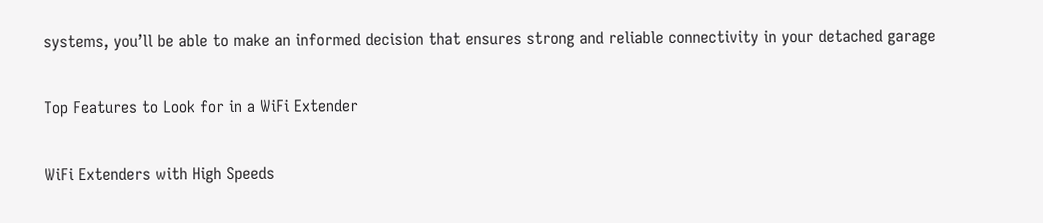systems, you’ll be able to make an informed decision that ensures strong and reliable connectivity in your detached garage

Top Features to Look for in a WiFi Extender

WiFi Extenders with High Speeds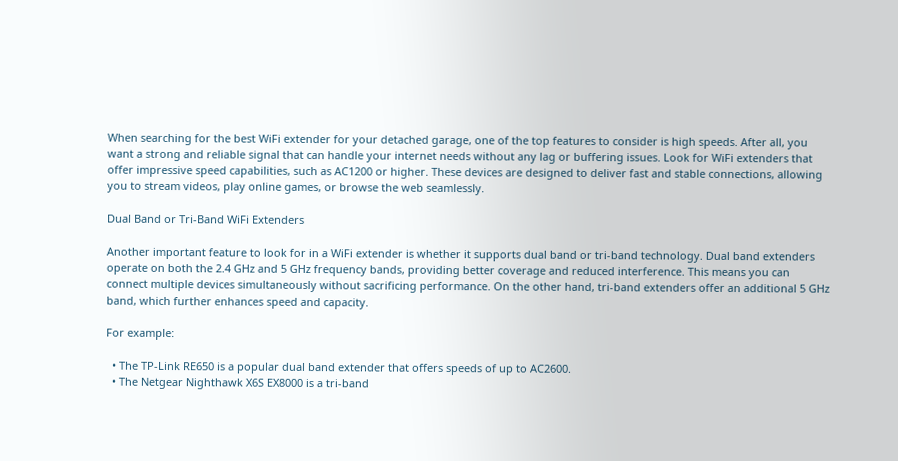When searching for the best WiFi extender for your detached garage, one of the top features to consider is high speeds. After all, you want a strong and reliable signal that can handle your internet needs without any lag or buffering issues. Look for WiFi extenders that offer impressive speed capabilities, such as AC1200 or higher. These devices are designed to deliver fast and stable connections, allowing you to stream videos, play online games, or browse the web seamlessly.

Dual Band or Tri-Band WiFi Extenders

Another important feature to look for in a WiFi extender is whether it supports dual band or tri-band technology. Dual band extenders operate on both the 2.4 GHz and 5 GHz frequency bands, providing better coverage and reduced interference. This means you can connect multiple devices simultaneously without sacrificing performance. On the other hand, tri-band extenders offer an additional 5 GHz band, which further enhances speed and capacity.

For example:

  • The TP-Link RE650 is a popular dual band extender that offers speeds of up to AC2600.
  • The Netgear Nighthawk X6S EX8000 is a tri-band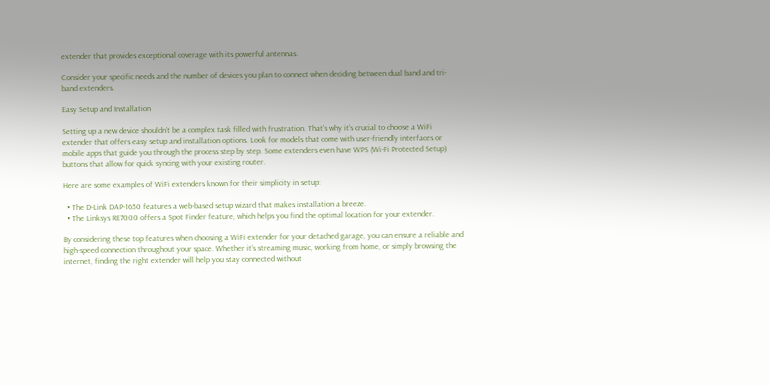extender that provides exceptional coverage with its powerful antennas.

Consider your specific needs and the number of devices you plan to connect when deciding between dual band and tri-band extenders.

Easy Setup and Installation

Setting up a new device shouldn’t be a complex task filled with frustration. That’s why it’s crucial to choose a WiFi extender that offers easy setup and installation options. Look for models that come with user-friendly interfaces or mobile apps that guide you through the process step by step. Some extenders even have WPS (Wi-Fi Protected Setup) buttons that allow for quick syncing with your existing router.

Here are some examples of WiFi extenders known for their simplicity in setup:

  • The D-Link DAP-1650 features a web-based setup wizard that makes installation a breeze.
  • The Linksys RE7000 offers a Spot Finder feature, which helps you find the optimal location for your extender.

By considering these top features when choosing a WiFi extender for your detached garage, you can ensure a reliable and high-speed connection throughout your space. Whether it’s streaming music, working from home, or simply browsing the internet, finding the right extender will help you stay connected without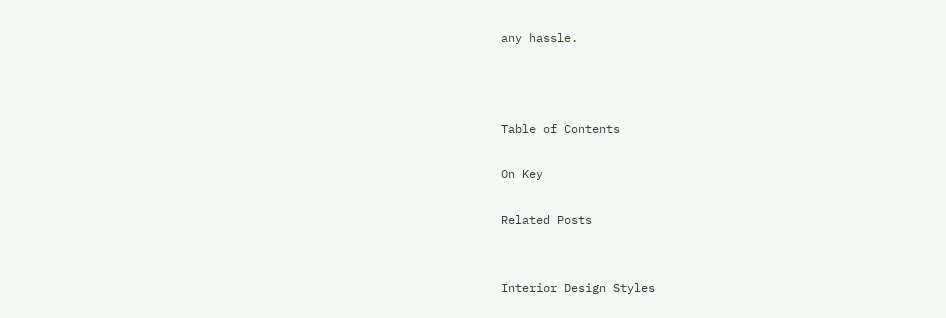any hassle.



Table of Contents

On Key

Related Posts


Interior Design Styles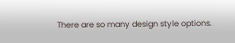There are so many design style options.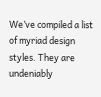We’ve compiled a list of myriad design styles. They are undeniably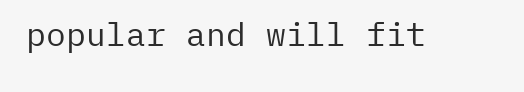popular and will fit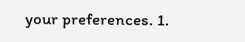your preferences. 1.